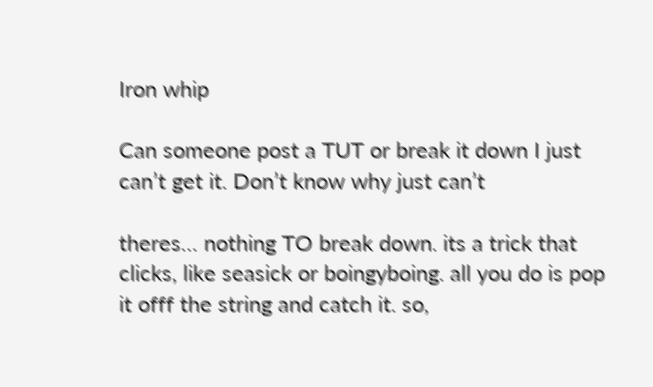Iron whip

Can someone post a TUT or break it down I just can’t get it. Don’t know why just can’t

theres… nothing TO break down. its a trick that clicks, like seasick or boingyboing. all you do is pop it offf the string and catch it. so,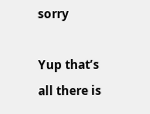sorry

Yup that’s all there is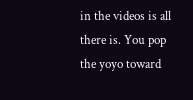in the videos is all there is. You pop the yoyo toward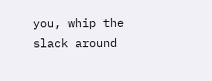you, whip the slack around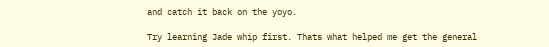and catch it back on the yoyo.

Try learning Jade whip first. Thats what helped me get the general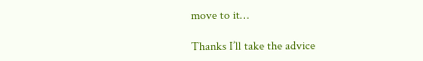move to it…

Thanks I’ll take the advice